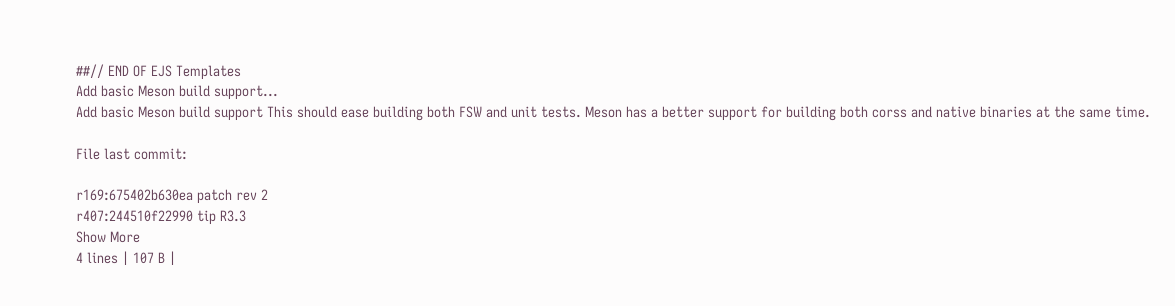##// END OF EJS Templates
Add basic Meson build support...
Add basic Meson build support This should ease building both FSW and unit tests. Meson has a better support for building both corss and native binaries at the same time.

File last commit:

r169:675402b630ea patch rev 2
r407:244510f22990 tip R3.3
Show More
4 lines | 107 B |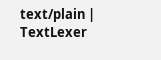text/plain | TextLexer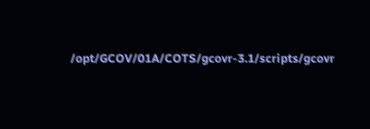/opt/GCOV/01A/COTS/gcovr-3.1/scripts/gcovr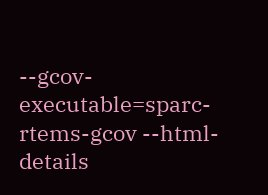--gcov-executable=sparc-rtems-gcov --html-details